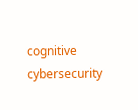cognitive cybersecurity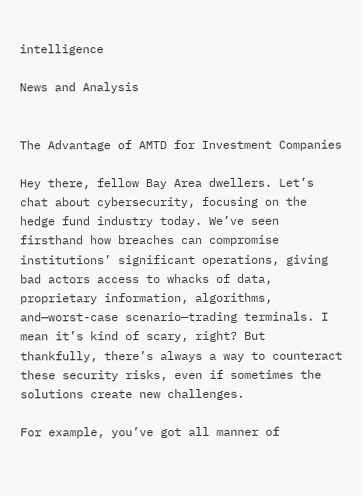intelligence

News and Analysis


The Advantage of AMTD for Investment Companies

Hey there, fellow Bay Area dwellers. Let’s chat about cybersecurity, focusing on the hedge fund industry today. We’ve seen firsthand how breaches can compromise institutions’ significant operations, giving bad actors access to whacks of data, proprietary information, algorithms, and—worst-case scenario—trading terminals. I mean it’s kind of scary, right? But thankfully, there’s always a way to counteract these security risks, even if sometimes the solutions create new challenges.

For example, you’ve got all manner of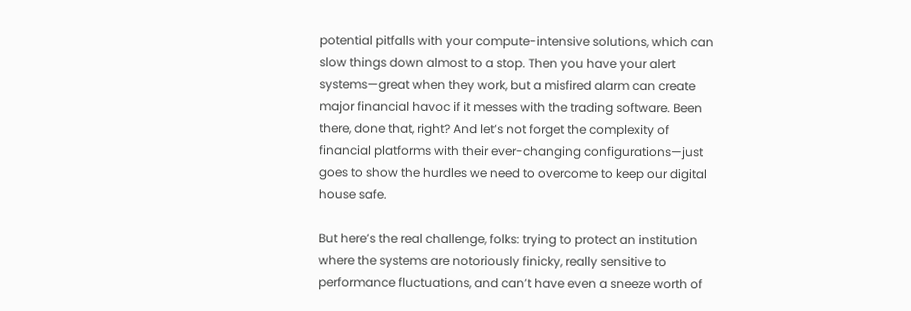potential pitfalls with your compute-intensive solutions, which can slow things down almost to a stop. Then you have your alert systems—great when they work, but a misfired alarm can create major financial havoc if it messes with the trading software. Been there, done that, right? And let’s not forget the complexity of financial platforms with their ever-changing configurations—just goes to show the hurdles we need to overcome to keep our digital house safe.

But here’s the real challenge, folks: trying to protect an institution where the systems are notoriously finicky, really sensitive to performance fluctuations, and can’t have even a sneeze worth of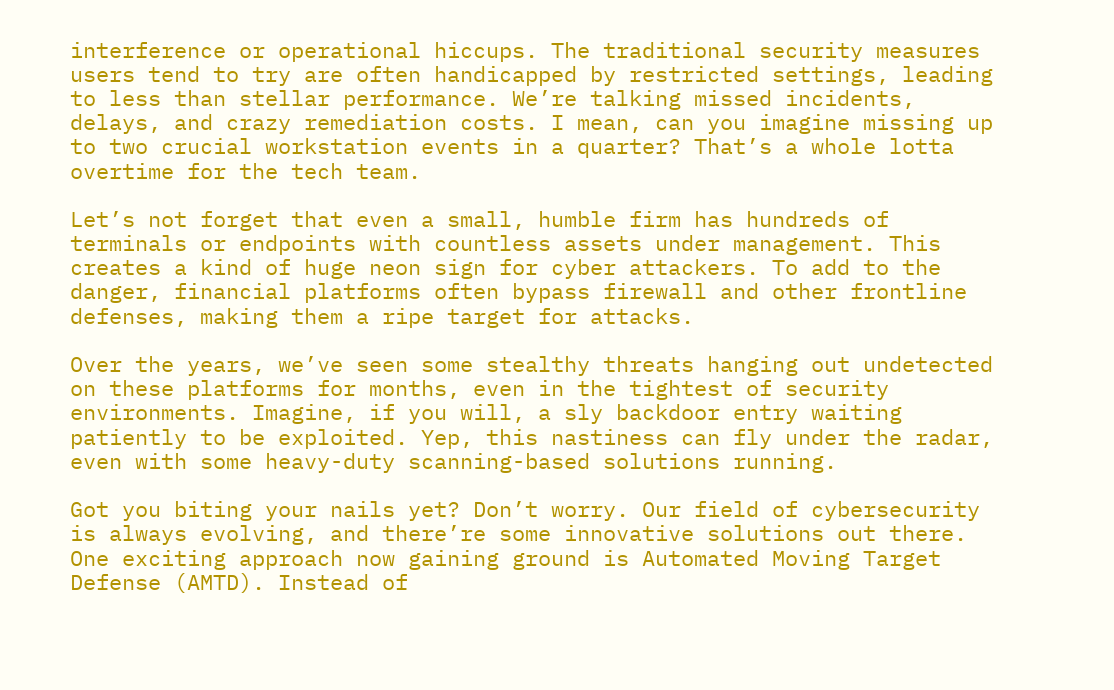interference or operational hiccups. The traditional security measures users tend to try are often handicapped by restricted settings, leading to less than stellar performance. We’re talking missed incidents, delays, and crazy remediation costs. I mean, can you imagine missing up to two crucial workstation events in a quarter? That’s a whole lotta overtime for the tech team.

Let’s not forget that even a small, humble firm has hundreds of terminals or endpoints with countless assets under management. This creates a kind of huge neon sign for cyber attackers. To add to the danger, financial platforms often bypass firewall and other frontline defenses, making them a ripe target for attacks.

Over the years, we’ve seen some stealthy threats hanging out undetected on these platforms for months, even in the tightest of security environments. Imagine, if you will, a sly backdoor entry waiting patiently to be exploited. Yep, this nastiness can fly under the radar, even with some heavy-duty scanning-based solutions running.

Got you biting your nails yet? Don’t worry. Our field of cybersecurity is always evolving, and there’re some innovative solutions out there. One exciting approach now gaining ground is Automated Moving Target Defense (AMTD). Instead of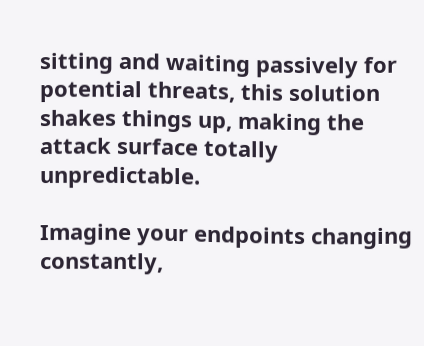sitting and waiting passively for potential threats, this solution shakes things up, making the attack surface totally unpredictable.

Imagine your endpoints changing constantly,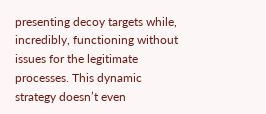presenting decoy targets while, incredibly, functioning without issues for the legitimate processes. This dynamic strategy doesn’t even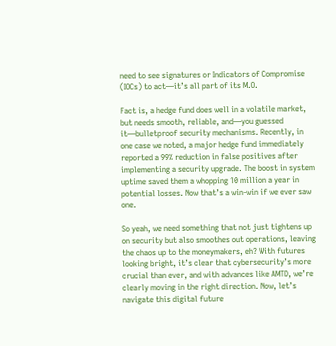need to see signatures or Indicators of Compromise (IOCs) to act—it’s all part of its M.O.

Fact is, a hedge fund does well in a volatile market, but needs smooth, reliable, and—you guessed it—bulletproof security mechanisms. Recently, in one case we noted, a major hedge fund immediately reported a 99% reduction in false positives after implementing a security upgrade. The boost in system uptime saved them a whopping 10 million a year in potential losses. Now that’s a win-win if we ever saw one.

So yeah, we need something that not just tightens up on security but also smoothes out operations, leaving the chaos up to the moneymakers, eh? With futures looking bright, it’s clear that cybersecurity’s more crucial than ever, and with advances like AMTD, we’re clearly moving in the right direction. Now, let’s navigate this digital future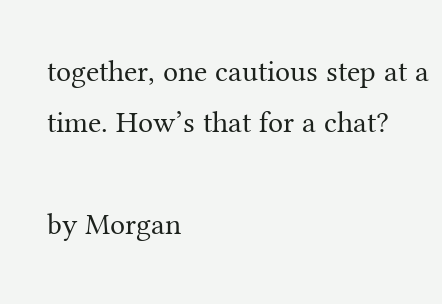together, one cautious step at a time. How’s that for a chat?

by Morgan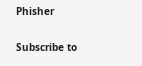Phisher

Subscribe to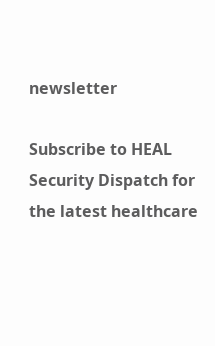newsletter

Subscribe to HEAL Security Dispatch for the latest healthcare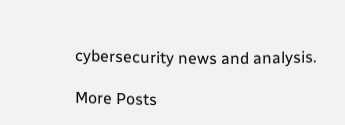cybersecurity news and analysis.

More Posts